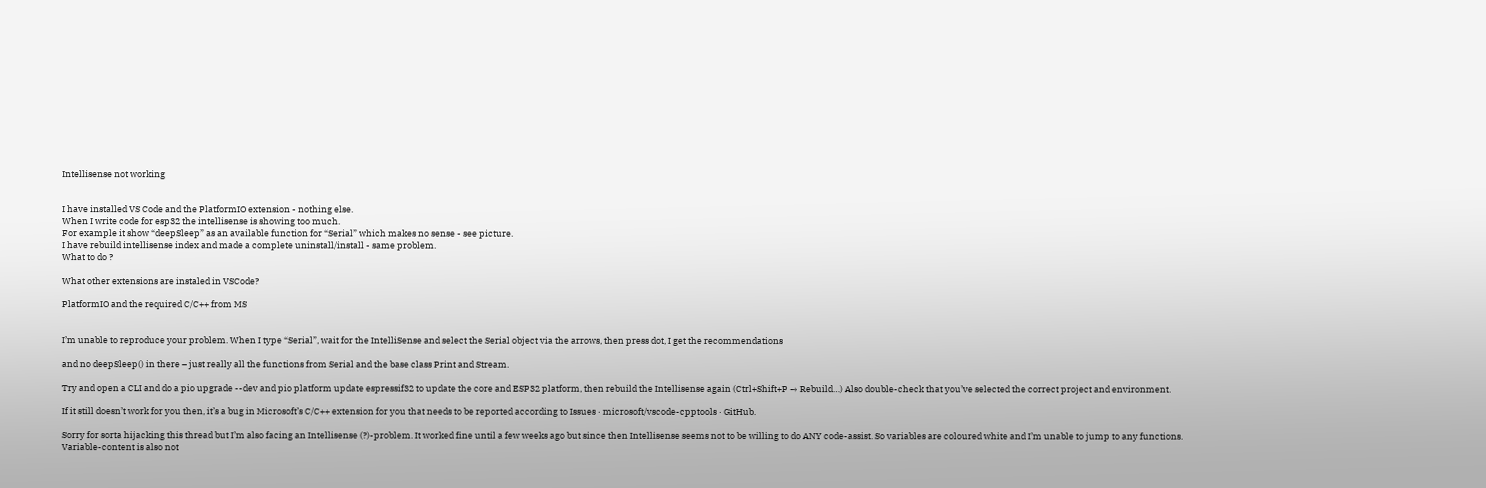Intellisense not working


I have installed VS Code and the PlatformIO extension - nothing else.
When I write code for esp32 the intellisense is showing too much.
For example it show “deepSleep” as an available function for “Serial” which makes no sense - see picture.
I have rebuild intellisense index and made a complete uninstall/install - same problem.
What to do ?

What other extensions are instaled in VSCode?

PlatformIO and the required C/C++ from MS


I’m unable to reproduce your problem. When I type “Serial”, wait for the IntelliSense and select the Serial object via the arrows, then press dot, I get the recommendations

and no deepSleep() in there – just really all the functions from Serial and the base class Print and Stream.

Try and open a CLI and do a pio upgrade --dev and pio platform update espressif32 to update the core and ESP32 platform, then rebuild the Intellisense again (Ctrl+Shift+P → Rebuild…) Also double-check that you’ve selected the correct project and environment.

If it still doesn’t work for you then, it’s a bug in Microsoft’s C/C++ extension for you that needs to be reported according to Issues · microsoft/vscode-cpptools · GitHub.

Sorry for sorta hijacking this thread but I’m also facing an Intellisense (?)-problem. It worked fine until a few weeks ago but since then Intellisense seems not to be willing to do ANY code-assist. So variables are coloured white and I’m unable to jump to any functions. Variable-content is also not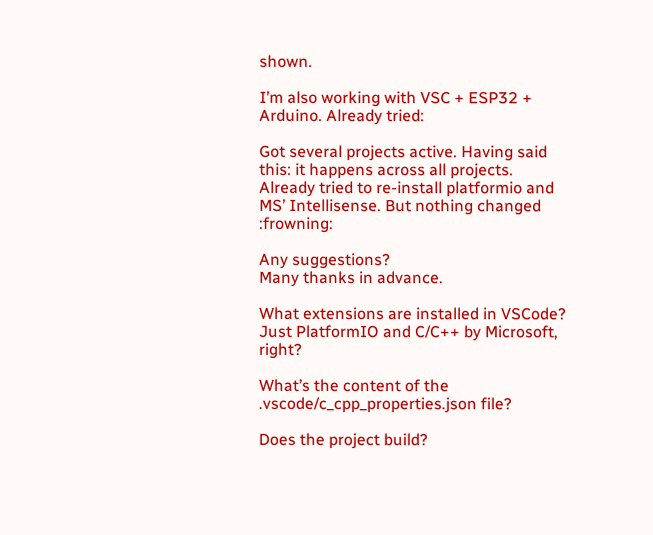shown.

I’m also working with VSC + ESP32 + Arduino. Already tried:

Got several projects active. Having said this: it happens across all projects.
Already tried to re-install platformio and MS’ Intellisense. But nothing changed :frowning:

Any suggestions?
Many thanks in advance.

What extensions are installed in VSCode? Just PlatformIO and C/C++ by Microsoft, right?

What’s the content of the .vscode/c_cpp_properties.json file?

Does the project build?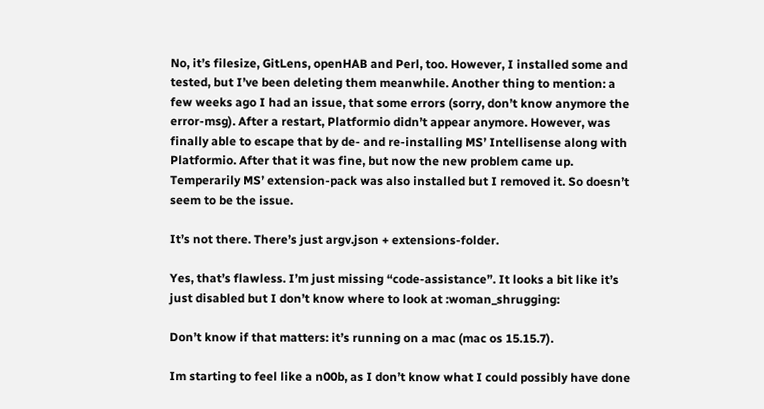No, it’s filesize, GitLens, openHAB and Perl, too. However, I installed some and tested, but I’ve been deleting them meanwhile. Another thing to mention: a few weeks ago I had an issue, that some errors (sorry, don’t know anymore the error-msg). After a restart, Platformio didn’t appear anymore. However, was finally able to escape that by de- and re-installing MS’ Intellisense along with Platformio. After that it was fine, but now the new problem came up. Temperarily MS’ extension-pack was also installed but I removed it. So doesn’t seem to be the issue.

It’s not there. There’s just argv.json + extensions-folder.

Yes, that’s flawless. I’m just missing “code-assistance”. It looks a bit like it’s just disabled but I don’t know where to look at :woman_shrugging:

Don’t know if that matters: it’s running on a mac (mac os 15.15.7).

Im starting to feel like a n00b, as I don’t know what I could possibly have done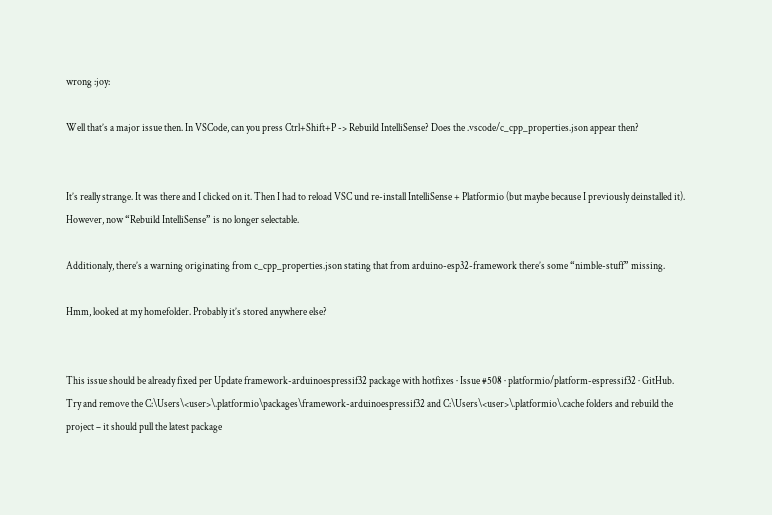wrong :joy:

Well that’s a major issue then. In VSCode, can you press Ctrl+Shift+P -> Rebuild IntelliSense? Does the .vscode/c_cpp_properties.json appear then?


It’s really strange. It was there and I clicked on it. Then I had to reload VSC und re-install IntelliSense + Platformio (but maybe because I previously deinstalled it).
However, now “Rebuild IntelliSense” is no longer selectable.

Additionaly, there’s a warning originating from c_cpp_properties.json stating that from arduino-esp32-framework there’s some “nimble-stuff” missing.

Hmm, looked at my homefolder. Probably it’s stored anywhere else?


This issue should be already fixed per Update framework-arduinoespressif32 package with hotfixes · Issue #508 · platformio/platform-espressif32 · GitHub. Try and remove the C:\Users\<user>\.platformio\packages\framework-arduinoespressif32 and C:\Users\<user>\.platformio\.cache folders and rebuild the project – it should pull the latest package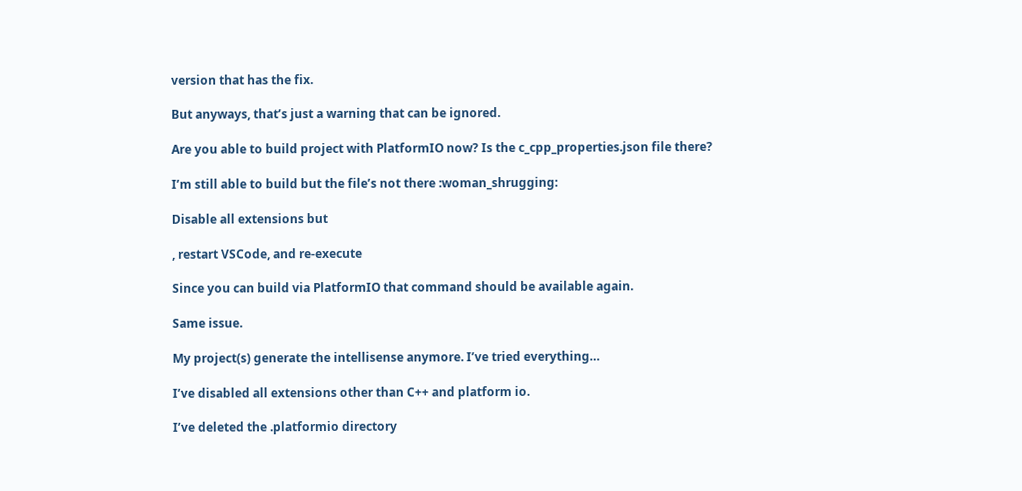version that has the fix.

But anyways, that’s just a warning that can be ignored.

Are you able to build project with PlatformIO now? Is the c_cpp_properties.json file there?

I’m still able to build but the file’s not there :woman_shrugging:

Disable all extensions but

, restart VSCode, and re-execute

Since you can build via PlatformIO that command should be available again.

Same issue.

My project(s) generate the intellisense anymore. I’ve tried everything…

I’ve disabled all extensions other than C++ and platform io.

I’ve deleted the .platformio directory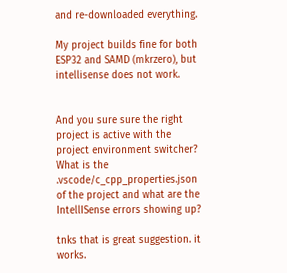and re-downloaded everything.

My project builds fine for both ESP32 and SAMD (mkrzero), but intellisense does not work.


And you sure sure the right project is active with the project environment switcher? What is the .vscode/c_cpp_properties.json of the project and what are the IntellISense errors showing up?

tnks that is great suggestion. it works.